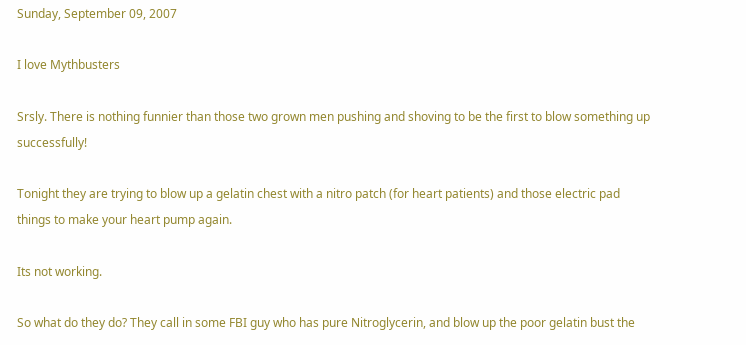Sunday, September 09, 2007

I love Mythbusters

Srsly. There is nothing funnier than those two grown men pushing and shoving to be the first to blow something up successfully!

Tonight they are trying to blow up a gelatin chest with a nitro patch (for heart patients) and those electric pad things to make your heart pump again.

Its not working.

So what do they do? They call in some FBI guy who has pure Nitroglycerin, and blow up the poor gelatin bust the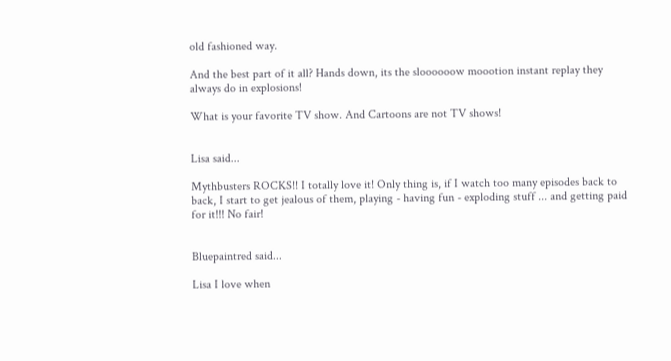old fashioned way.

And the best part of it all? Hands down, its the sloooooow moootion instant replay they always do in explosions!

What is your favorite TV show. And Cartoons are not TV shows!


Lisa said...

Mythbusters ROCKS!! I totally love it! Only thing is, if I watch too many episodes back to back, I start to get jealous of them, playing - having fun - exploding stuff ... and getting paid for it!!! No fair!


Bluepaintred said...

Lisa I love when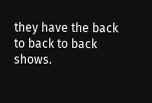they have the back to back to back shows.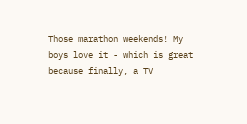Those marathon weekends! My boys love it - which is great because finally, a TV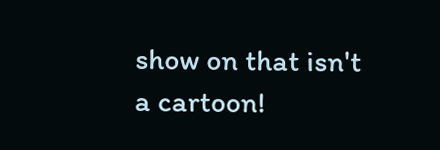show on that isn't a cartoon!